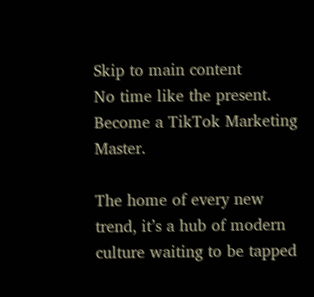Skip to main content
No time like the present. Become a TikTok Marketing Master.

The home of every new trend, it’s a hub of modern culture waiting to be tapped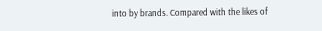into by brands. Compared with the likes of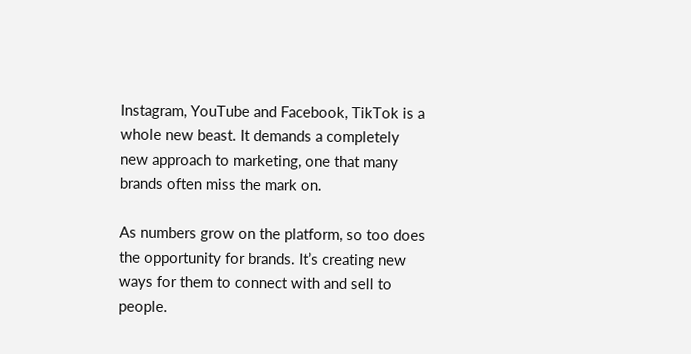Instagram, YouTube and Facebook, TikTok is a whole new beast. It demands a completely new approach to marketing, one that many brands often miss the mark on.

As numbers grow on the platform, so too does the opportunity for brands. It’s creating new ways for them to connect with and sell to people.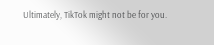Ultimately, TikTok might not be for you.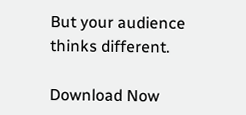But your audience thinks different.

Download Now